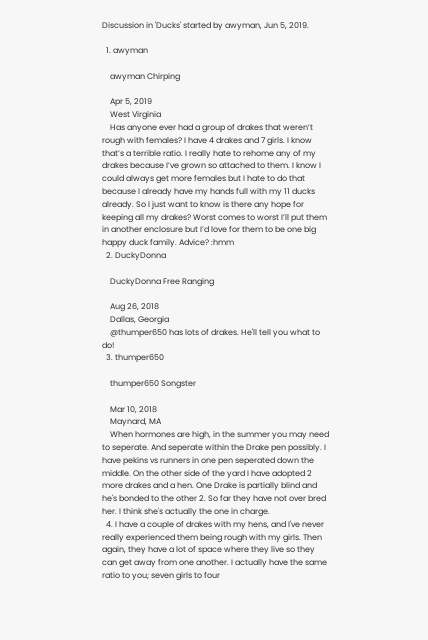Discussion in 'Ducks' started by awyman, Jun 5, 2019.

  1. awyman

    awyman Chirping

    Apr 5, 2019
    West Virginia
    Has anyone ever had a group of drakes that weren’t rough with females? I have 4 drakes and 7 girls. I know that’s a terrible ratio. I really hate to rehome any of my drakes because I’ve grown so attached to them. I know I could always get more females but I hate to do that because I already have my hands full with my 11 ducks already. So I just want to know is there any hope for keeping all my drakes? Worst comes to worst I’ll put them in another enclosure but I’d love for them to be one big happy duck family. Advice? :hmm
  2. DuckyDonna

    DuckyDonna Free Ranging

    Aug 26, 2018
    Dallas, Georgia
    @thumper650 has lots of drakes. He'll tell you what to do!
  3. thumper650

    thumper650 Songster

    Mar 10, 2018
    Maynard, MA
    When hormones are high, in the summer you may need to seperate. And seperate within the Drake pen possibly. I have pekins vs runners in one pen seperated down the middle. On the other side of the yard I have adopted 2 more drakes and a hen. One Drake is partially blind and he's bonded to the other 2. So far they have not over bred her. I think she's actually the one in charge.
  4. I have a couple of drakes with my hens, and I've never really experienced them being rough with my girls. Then again, they have a lot of space where they live so they can get away from one another. I actually have the same ratio to you; seven girls to four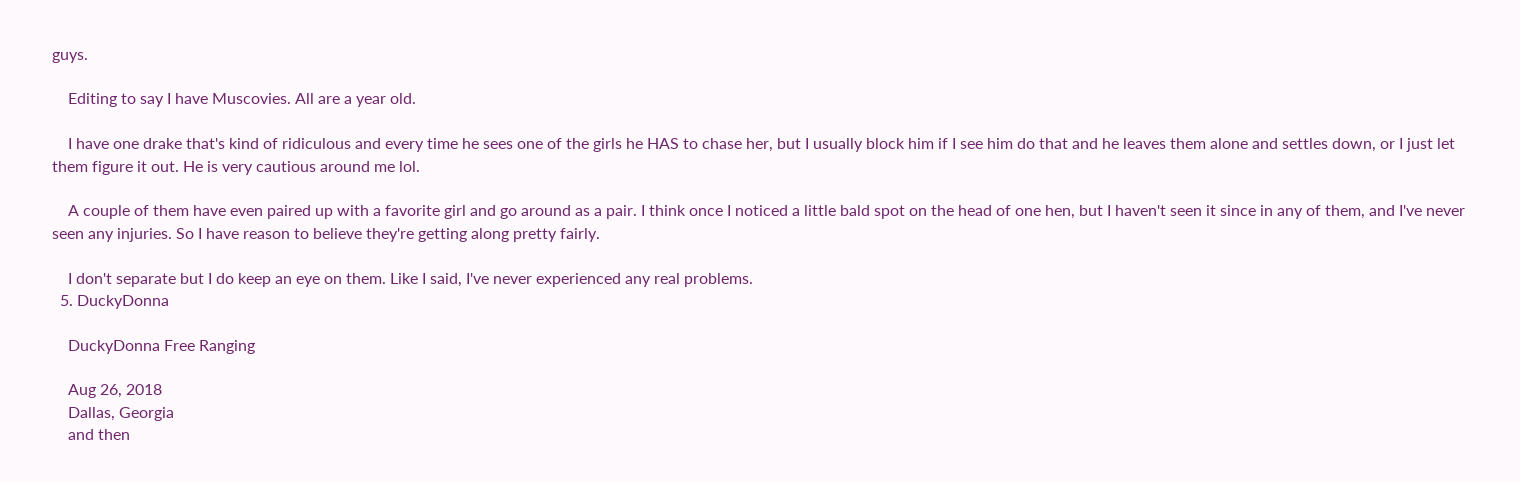guys.

    Editing to say I have Muscovies. All are a year old.

    I have one drake that's kind of ridiculous and every time he sees one of the girls he HAS to chase her, but I usually block him if I see him do that and he leaves them alone and settles down, or I just let them figure it out. He is very cautious around me lol.

    A couple of them have even paired up with a favorite girl and go around as a pair. I think once I noticed a little bald spot on the head of one hen, but I haven't seen it since in any of them, and I've never seen any injuries. So I have reason to believe they're getting along pretty fairly.

    I don't separate but I do keep an eye on them. Like I said, I've never experienced any real problems.
  5. DuckyDonna

    DuckyDonna Free Ranging

    Aug 26, 2018
    Dallas, Georgia
    and then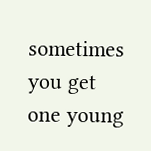sometimes you get one young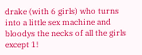drake (with 6 girls) who turns into a little sex machine and bloodys the necks of all the girls except 1!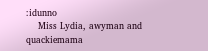:idunno
    Miss Lydia, awyman and quackiemama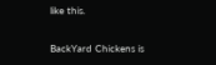like this.

BackYard Chickens is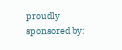proudly sponsored by: